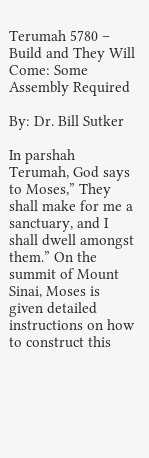Terumah 5780 – Build and They Will Come: Some Assembly Required

By: Dr. Bill Sutker

In parshah Terumah, God says to Moses,” They shall make for me a sanctuary, and I shall dwell amongst them.” On the summit of Mount Sinai, Moses is given detailed instructions on how to construct this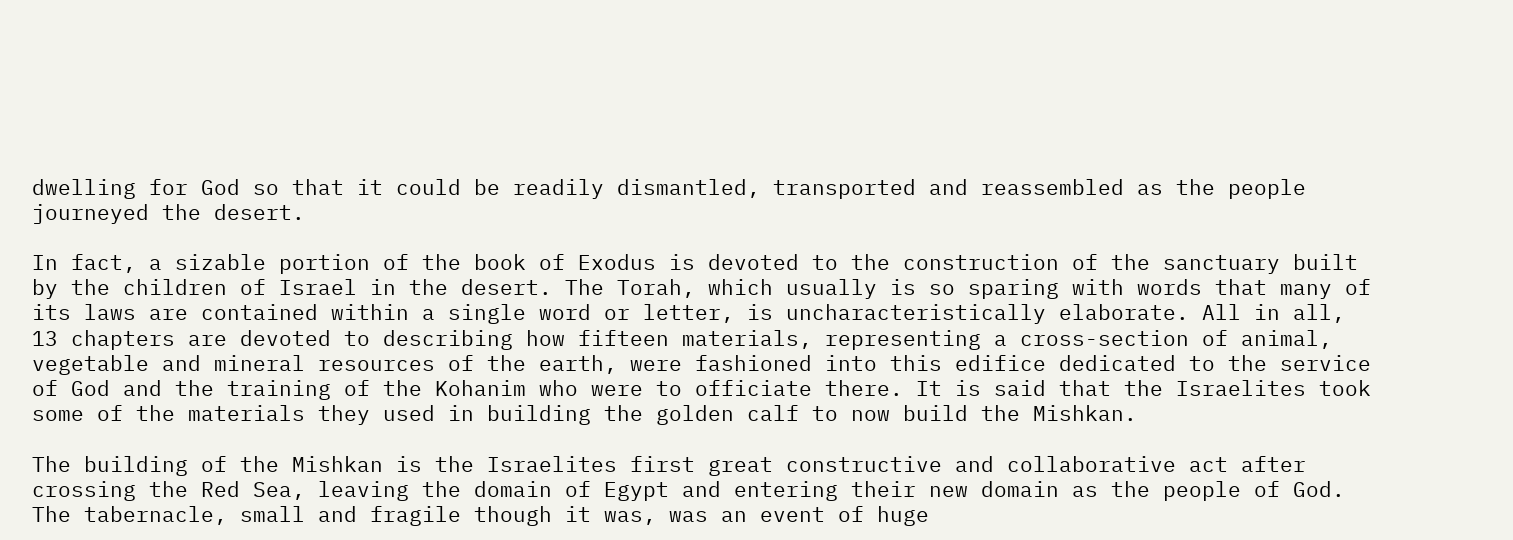dwelling for God so that it could be readily dismantled, transported and reassembled as the people journeyed the desert.

In fact, a sizable portion of the book of Exodus is devoted to the construction of the sanctuary built by the children of Israel in the desert. The Torah, which usually is so sparing with words that many of its laws are contained within a single word or letter, is uncharacteristically elaborate. All in all, 13 chapters are devoted to describing how fifteen materials, representing a cross-section of animal, vegetable and mineral resources of the earth, were fashioned into this edifice dedicated to the service of God and the training of the Kohanim who were to officiate there. It is said that the Israelites took some of the materials they used in building the golden calf to now build the Mishkan.

The building of the Mishkan is the Israelites first great constructive and collaborative act after crossing the Red Sea, leaving the domain of Egypt and entering their new domain as the people of God. The tabernacle, small and fragile though it was, was an event of huge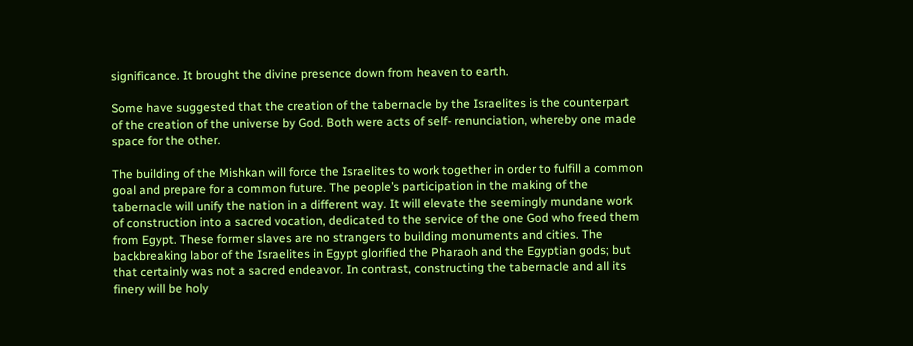significance. It brought the divine presence down from heaven to earth.

Some have suggested that the creation of the tabernacle by the Israelites is the counterpart of the creation of the universe by God. Both were acts of self- renunciation, whereby one made space for the other.

The building of the Mishkan will force the Israelites to work together in order to fulfill a common goal and prepare for a common future. The people’s participation in the making of the tabernacle will unify the nation in a different way. It will elevate the seemingly mundane work of construction into a sacred vocation, dedicated to the service of the one God who freed them from Egypt. These former slaves are no strangers to building monuments and cities. The backbreaking labor of the Israelites in Egypt glorified the Pharaoh and the Egyptian gods; but that certainly was not a sacred endeavor. In contrast, constructing the tabernacle and all its finery will be holy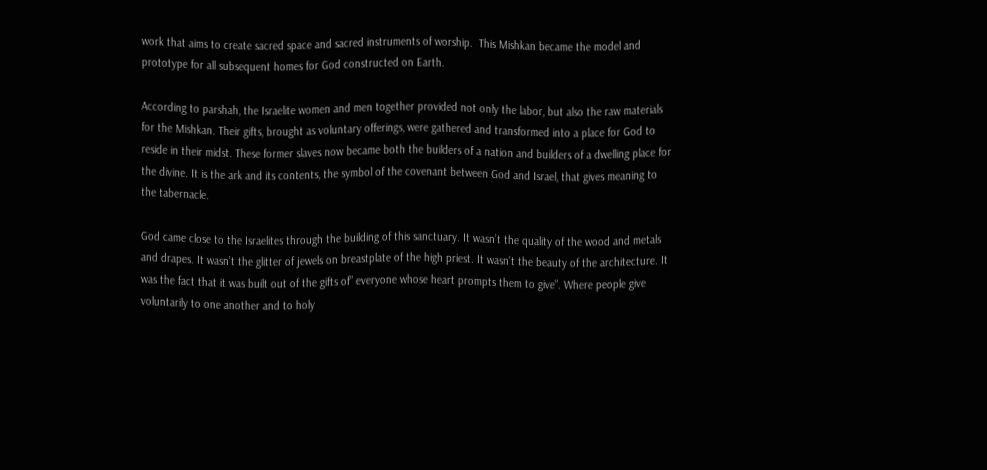work that aims to create sacred space and sacred instruments of worship.  This Mishkan became the model and prototype for all subsequent homes for God constructed on Earth.

According to parshah, the Israelite women and men together provided not only the labor, but also the raw materials for the Mishkan. Their gifts, brought as voluntary offerings, were gathered and transformed into a place for God to reside in their midst. These former slaves now became both the builders of a nation and builders of a dwelling place for the divine. It is the ark and its contents, the symbol of the covenant between God and Israel, that gives meaning to the tabernacle.

God came close to the Israelites through the building of this sanctuary. It wasn’t the quality of the wood and metals and drapes. It wasn’t the glitter of jewels on breastplate of the high priest. It wasn’t the beauty of the architecture. It was the fact that it was built out of the gifts of” everyone whose heart prompts them to give”. Where people give voluntarily to one another and to holy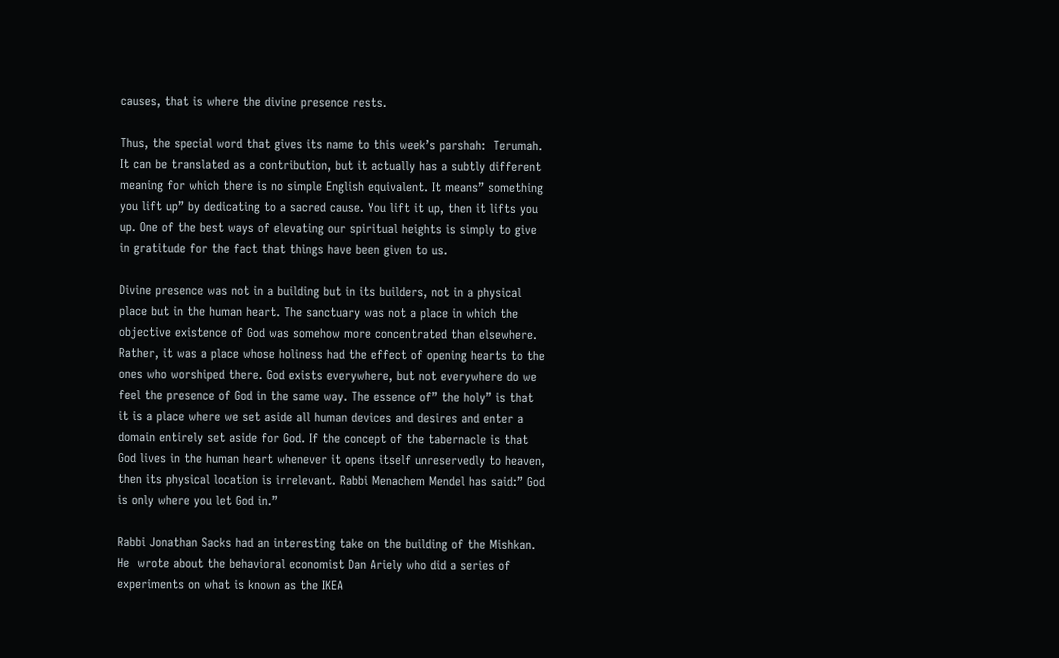causes, that is where the divine presence rests.

Thus, the special word that gives its name to this week’s parshah:  Terumah. It can be translated as a contribution, but it actually has a subtly different meaning for which there is no simple English equivalent. It means” something you lift up” by dedicating to a sacred cause. You lift it up, then it lifts you up. One of the best ways of elevating our spiritual heights is simply to give in gratitude for the fact that things have been given to us.

Divine presence was not in a building but in its builders, not in a physical place but in the human heart. The sanctuary was not a place in which the objective existence of God was somehow more concentrated than elsewhere. Rather, it was a place whose holiness had the effect of opening hearts to the ones who worshiped there. God exists everywhere, but not everywhere do we feel the presence of God in the same way. The essence of” the holy” is that it is a place where we set aside all human devices and desires and enter a domain entirely set aside for God. If the concept of the tabernacle is that God lives in the human heart whenever it opens itself unreservedly to heaven, then its physical location is irrelevant. Rabbi Menachem Mendel has said:” God is only where you let God in.”

Rabbi Jonathan Sacks had an interesting take on the building of the Mishkan.  He  wrote about the behavioral economist Dan Ariely who did a series of experiments on what is known as the IKEA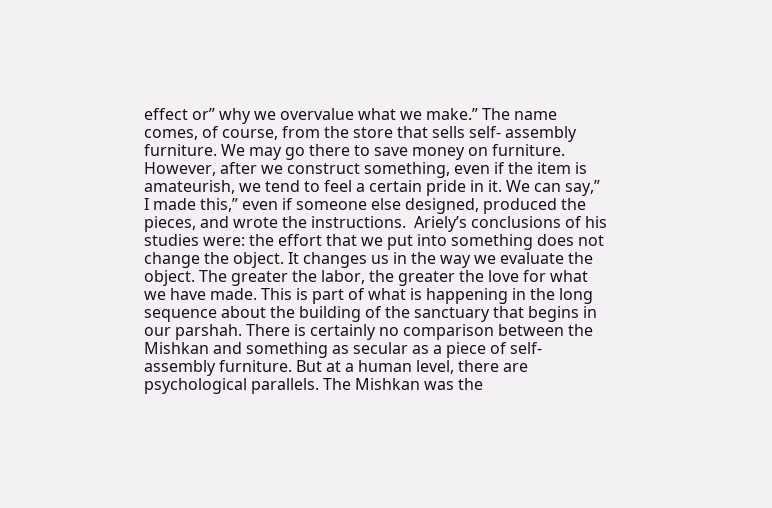effect or” why we overvalue what we make.” The name comes, of course, from the store that sells self- assembly furniture. We may go there to save money on furniture.  However, after we construct something, even if the item is amateurish, we tend to feel a certain pride in it. We can say,” I made this,” even if someone else designed, produced the pieces, and wrote the instructions.  Ariely’s conclusions of his studies were: the effort that we put into something does not change the object. It changes us in the way we evaluate the object. The greater the labor, the greater the love for what we have made. This is part of what is happening in the long sequence about the building of the sanctuary that begins in our parshah. There is certainly no comparison between the Mishkan and something as secular as a piece of self-assembly furniture. But at a human level, there are psychological parallels. The Mishkan was the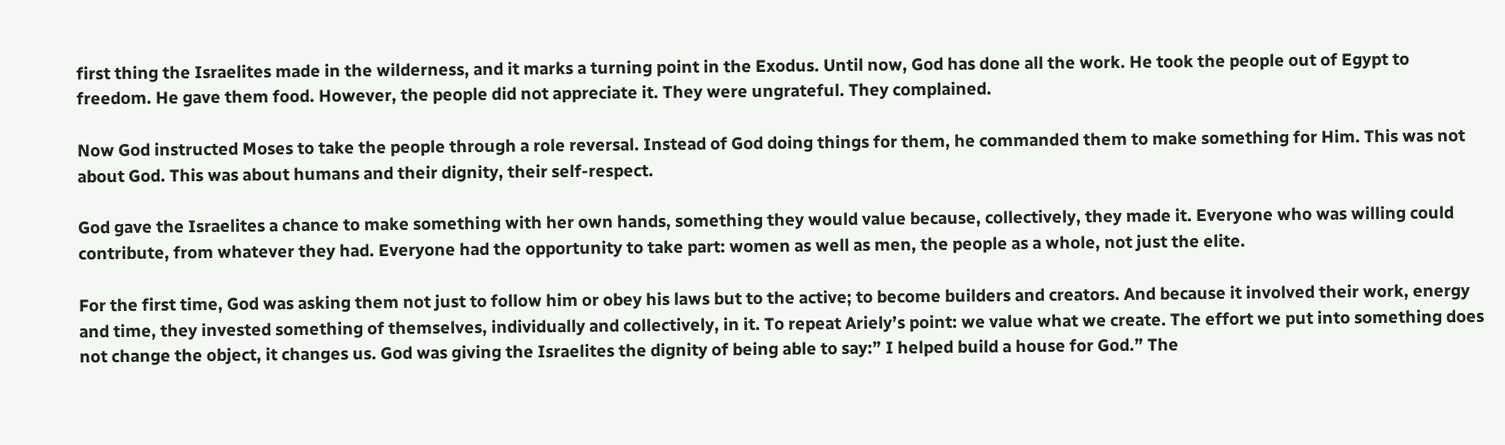first thing the Israelites made in the wilderness, and it marks a turning point in the Exodus. Until now, God has done all the work. He took the people out of Egypt to freedom. He gave them food. However, the people did not appreciate it. They were ungrateful. They complained.

Now God instructed Moses to take the people through a role reversal. Instead of God doing things for them, he commanded them to make something for Him. This was not about God. This was about humans and their dignity, their self-respect.

God gave the Israelites a chance to make something with her own hands, something they would value because, collectively, they made it. Everyone who was willing could contribute, from whatever they had. Everyone had the opportunity to take part: women as well as men, the people as a whole, not just the elite.

For the first time, God was asking them not just to follow him or obey his laws but to the active; to become builders and creators. And because it involved their work, energy and time, they invested something of themselves, individually and collectively, in it. To repeat Ariely’s point: we value what we create. The effort we put into something does not change the object, it changes us. God was giving the Israelites the dignity of being able to say:” I helped build a house for God.” The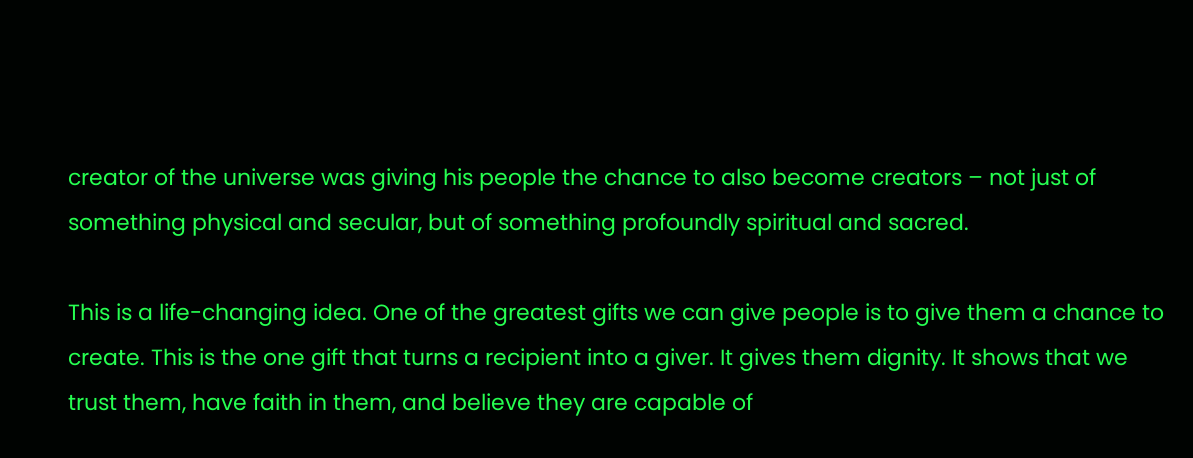creator of the universe was giving his people the chance to also become creators – not just of something physical and secular, but of something profoundly spiritual and sacred.

This is a life-changing idea. One of the greatest gifts we can give people is to give them a chance to create. This is the one gift that turns a recipient into a giver. It gives them dignity. It shows that we trust them, have faith in them, and believe they are capable of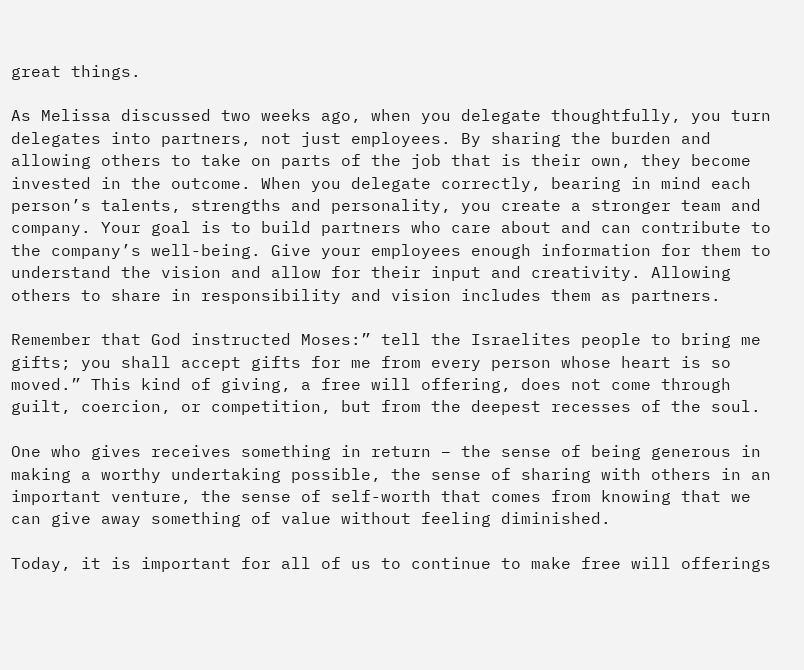great things.

As Melissa discussed two weeks ago, when you delegate thoughtfully, you turn delegates into partners, not just employees. By sharing the burden and allowing others to take on parts of the job that is their own, they become invested in the outcome. When you delegate correctly, bearing in mind each person’s talents, strengths and personality, you create a stronger team and company. Your goal is to build partners who care about and can contribute to the company’s well-being. Give your employees enough information for them to understand the vision and allow for their input and creativity. Allowing others to share in responsibility and vision includes them as partners.

Remember that God instructed Moses:” tell the Israelites people to bring me gifts; you shall accept gifts for me from every person whose heart is so moved.” This kind of giving, a free will offering, does not come through guilt, coercion, or competition, but from the deepest recesses of the soul.

One who gives receives something in return – the sense of being generous in making a worthy undertaking possible, the sense of sharing with others in an important venture, the sense of self-worth that comes from knowing that we can give away something of value without feeling diminished.

Today, it is important for all of us to continue to make free will offerings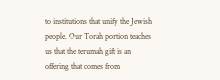to institutions that unify the Jewish people. Our Torah portion teaches us that the terumah gift is an offering that comes from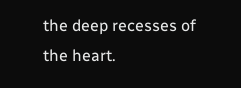the deep recesses of the heart.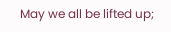May we all be lifted up;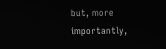but, more importantly,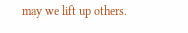may we lift up others.